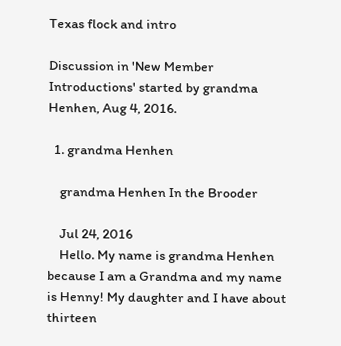Texas flock and intro

Discussion in 'New Member Introductions' started by grandma Henhen, Aug 4, 2016.

  1. grandma Henhen

    grandma Henhen In the Brooder

    Jul 24, 2016
    Hello. My name is grandma Henhen because I am a Grandma and my name is Henny! My daughter and I have about thirteen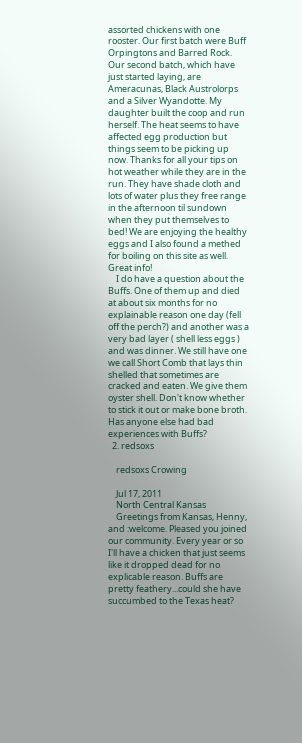assorted chickens with one rooster. Our first batch were Buff Orpingtons and Barred Rock. Our second batch, which have just started laying, are Ameracunas, Black Austrolorps and a Silver Wyandotte. My daughter built the coop and run herself. The heat seems to have affected egg production but things seem to be picking up now. Thanks for all your tips on hot weather while they are in the run. They have shade cloth and lots of water plus they free range in the afternoon til sundown when they put themselves to bed! We are enjoying the healthy eggs and I also found a methed for boiling on this site as well. Great info!
    I do have a question about the Buffs. One of them up and died at about six months for no explainable reason one day (fell off the perch?) and another was a very bad layer ( shell less eggs ) and was dinner. We still have one we call Short Comb that lays thin shelled that sometimes are cracked and eaten. We give them oyster shell. Don't know whether to stick it out or make bone broth. Has anyone else had bad experiences with Buffs?
  2. redsoxs

    redsoxs Crowing

    Jul 17, 2011
    North Central Kansas
    Greetings from Kansas, Henny, and :welcome. Pleased you joined our community. Every year or so I'll have a chicken that just seems like it dropped dead for no explicable reason. Buffs are pretty feathery...could she have succumbed to the Texas heat?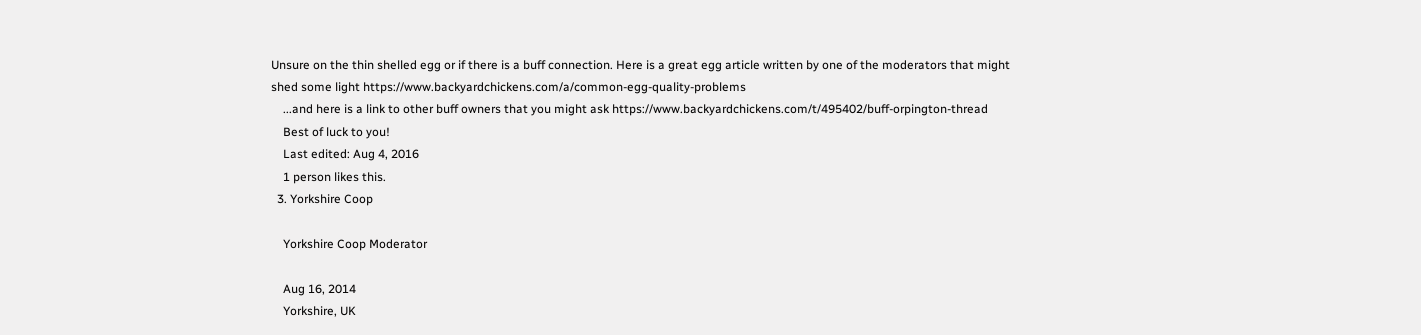Unsure on the thin shelled egg or if there is a buff connection. Here is a great egg article written by one of the moderators that might shed some light https://www.backyardchickens.com/a/common-egg-quality-problems
    ...and here is a link to other buff owners that you might ask https://www.backyardchickens.com/t/495402/buff-orpington-thread
    Best of luck to you!
    Last edited: Aug 4, 2016
    1 person likes this.
  3. Yorkshire Coop

    Yorkshire Coop Moderator

    Aug 16, 2014
    Yorkshire, UK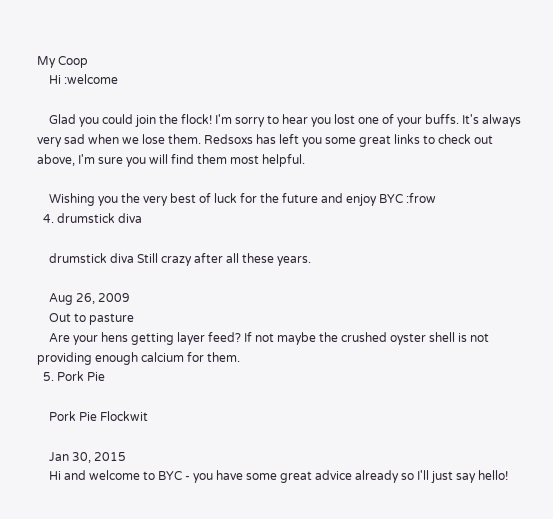My Coop
    Hi :welcome

    Glad you could join the flock! I'm sorry to hear you lost one of your buffs. It's always very sad when we lose them. Redsoxs has left you some great links to check out above, I'm sure you will find them most helpful.

    Wishing you the very best of luck for the future and enjoy BYC :frow
  4. drumstick diva

    drumstick diva Still crazy after all these years.

    Aug 26, 2009
    Out to pasture
    Are your hens getting layer feed? If not maybe the crushed oyster shell is not providing enough calcium for them.
  5. Pork Pie

    Pork Pie Flockwit

    Jan 30, 2015
    Hi and welcome to BYC - you have some great advice already so I'll just say hello!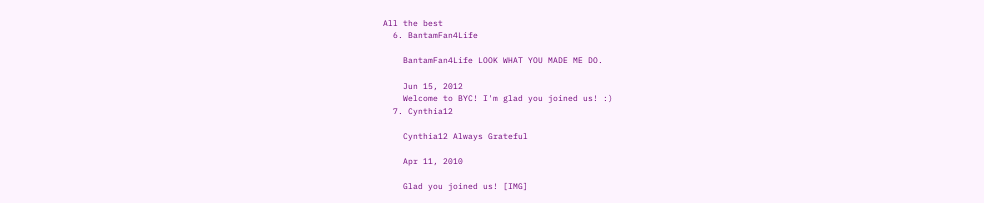All the best
  6. BantamFan4Life

    BantamFan4Life LOOK WHAT YOU MADE ME DO.

    Jun 15, 2012
    Welcome to BYC! I'm glad you joined us! :)
  7. Cynthia12

    Cynthia12 Always Grateful

    Apr 11, 2010

    Glad you joined us! [IMG]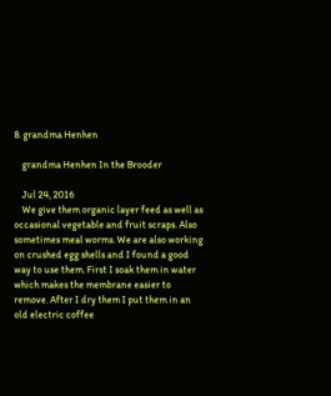8. grandma Henhen

    grandma Henhen In the Brooder

    Jul 24, 2016
    We give them organic layer feed as well as occasional vegetable and fruit scraps. Also sometimes meal worms. We are also working on crushed egg shells and I found a good way to use them. First I soak them in water which makes the membrane easier to remove. After I dry them I put them in an old electric coffee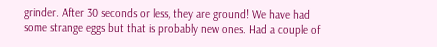grinder. After 30 seconds or less, they are ground! We have had some strange eggs but that is probably new ones. Had a couple of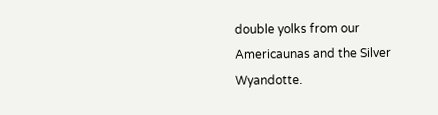double yolks from our Americaunas and the Silver Wyandotte.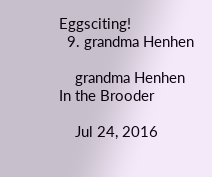Eggsciting!
  9. grandma Henhen

    grandma Henhen In the Brooder

    Jul 24, 2016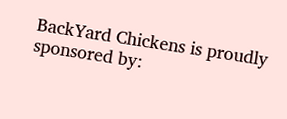BackYard Chickens is proudly sponsored by: